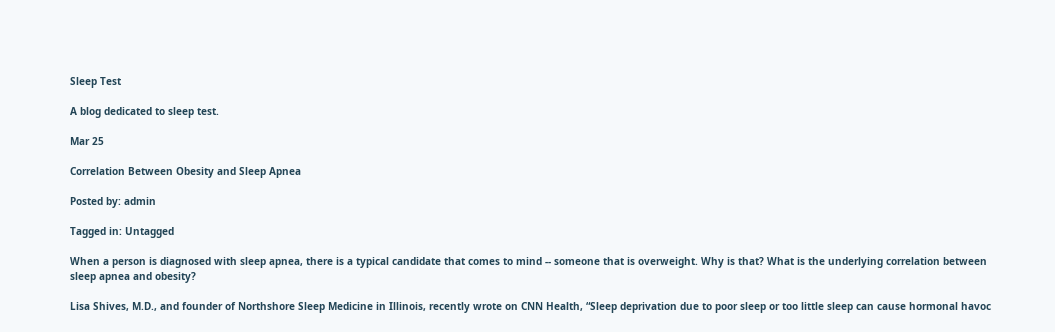Sleep Test

A blog dedicated to sleep test.

Mar 25

Correlation Between Obesity and Sleep Apnea

Posted by: admin

Tagged in: Untagged

When a person is diagnosed with sleep apnea, there is a typical candidate that comes to mind -- someone that is overweight. Why is that? What is the underlying correlation between sleep apnea and obesity?

Lisa Shives, M.D., and founder of Northshore Sleep Medicine in Illinois, recently wrote on CNN Health, “Sleep deprivation due to poor sleep or too little sleep can cause hormonal havoc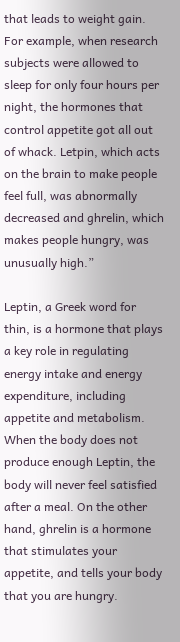that leads to weight gain. For example, when research subjects were allowed to sleep for only four hours per night, the hormones that control appetite got all out of whack. Letpin, which acts on the brain to make people feel full, was abnormally decreased and ghrelin, which makes people hungry, was unusually high.”

Leptin, a Greek word for thin, is a hormone that plays a key role in regulating energy intake and energy expenditure, including appetite and metabolism. When the body does not produce enough Leptin, the body will never feel satisfied after a meal. On the other hand, ghrelin is a hormone that stimulates your appetite, and tells your body that you are hungry.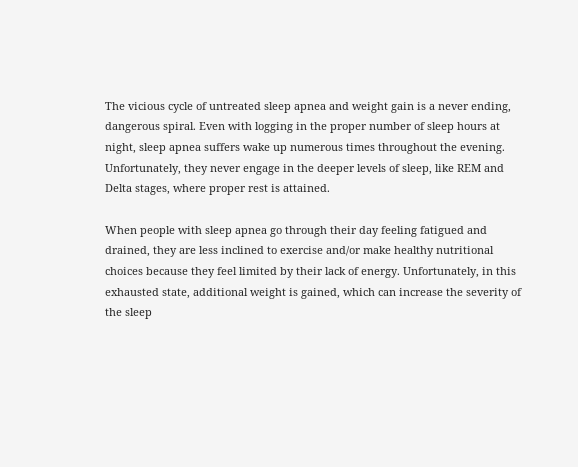The vicious cycle of untreated sleep apnea and weight gain is a never ending, dangerous spiral. Even with logging in the proper number of sleep hours at night, sleep apnea suffers wake up numerous times throughout the evening.  Unfortunately, they never engage in the deeper levels of sleep, like REM and Delta stages, where proper rest is attained.

When people with sleep apnea go through their day feeling fatigued and drained, they are less inclined to exercise and/or make healthy nutritional choices because they feel limited by their lack of energy. Unfortunately, in this exhausted state, additional weight is gained, which can increase the severity of the sleep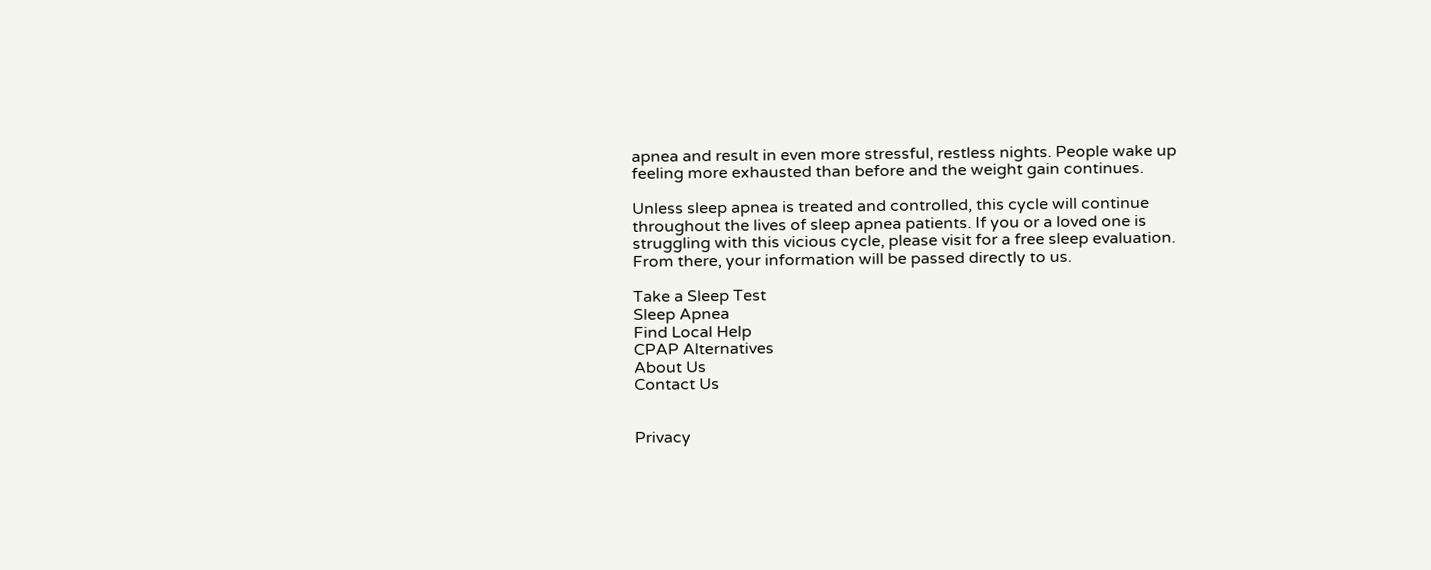apnea and result in even more stressful, restless nights. People wake up feeling more exhausted than before and the weight gain continues.

Unless sleep apnea is treated and controlled, this cycle will continue throughout the lives of sleep apnea patients. If you or a loved one is struggling with this vicious cycle, please visit for a free sleep evaluation.  From there, your information will be passed directly to us.

Take a Sleep Test
Sleep Apnea
Find Local Help
CPAP Alternatives
About Us
Contact Us


Privacy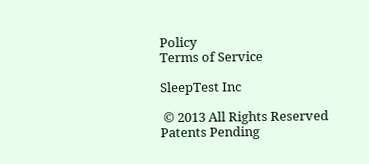Policy
Terms of Service

SleepTest Inc

 © 2013 All Rights Reserved
Patents Pending